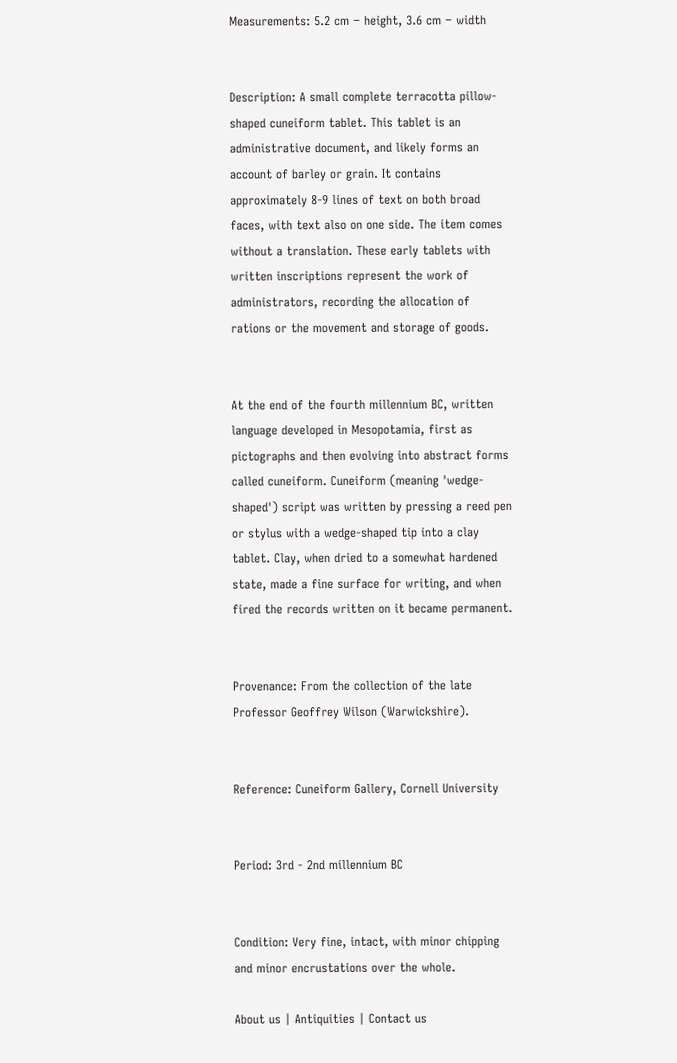Measurements: 5.2 cm − height, 3.6 cm − width


Description: A small complete terracotta pillow-shaped cuneiform tablet. This tablet is an administrative document, and likely forms an account of barley or grain. It contains approximately 8-9 lines of text on both broad faces, with text also on one side. The item comes without a translation. These early tablets with written inscriptions represent the work of administrators, recording the allocation of rations or the movement and storage of goods.


At the end of the fourth millennium BC, written language developed in Mesopotamia, first as pictographs and then evolving into abstract forms called cuneiform. Cuneiform (meaning 'wedge-shaped') script was written by pressing a reed pen or stylus with a wedge-shaped tip into a clay tablet. Clay, when dried to a somewhat hardened state, made a fine surface for writing, and when fired the records written on it became permanent.


Provenance: From the collection of the late Professor Geoffrey Wilson (Warwickshire).


Reference: Cuneiform Gallery, Cornell University


Period: 3rd - 2nd millennium BC


Condition: Very fine, intact, with minor chipping and minor encrustations over the whole.

About us | Antiquities | Contact us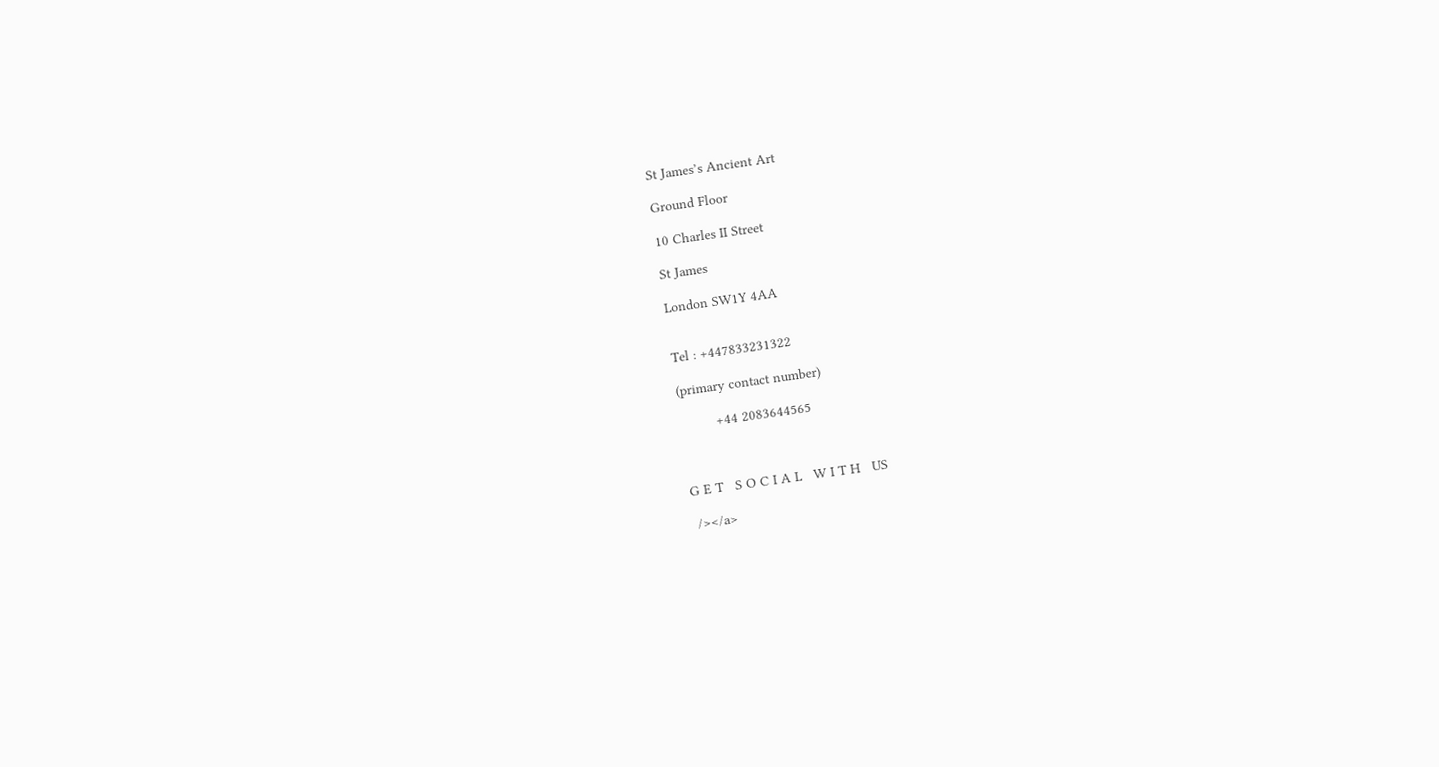St James’s Ancient Art

Ground Floor

10 Charles II Street

St James

London SW1Y 4AA


Tel : +447833231322

(primary contact number)

         +44 2083644565



G E T   S O C I A L   W I T H   US

 /></a>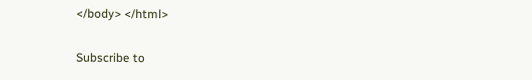</body> </html>

Subscribe to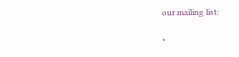our mailing list:

*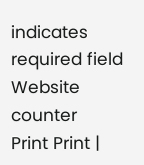indicates required field
Website counter
Print Print |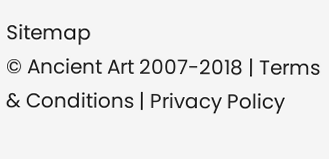Sitemap
© Ancient Art 2007-2018 | Terms & Conditions | Privacy Policy